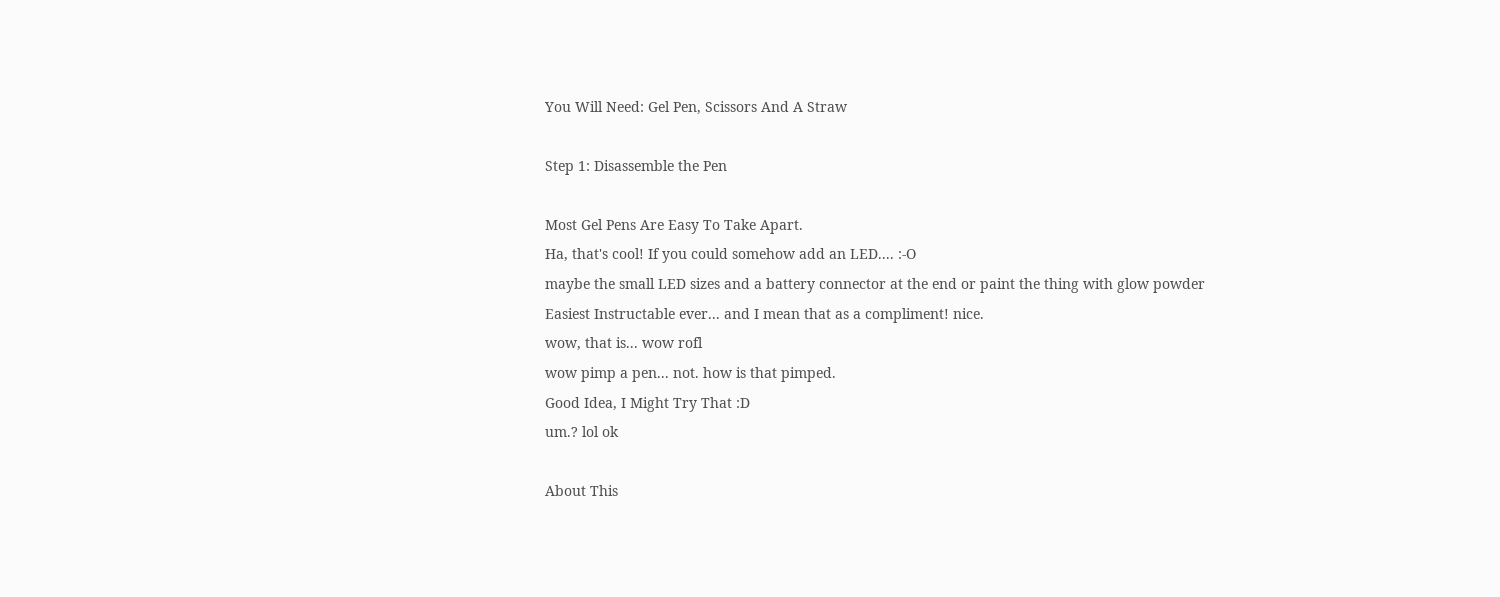You Will Need: Gel Pen, Scissors And A Straw

Step 1: Disassemble the Pen

Most Gel Pens Are Easy To Take Apart.
Ha, that's cool! If you could somehow add an LED.... :-O
maybe the small LED sizes and a battery connector at the end or paint the thing with glow powder
Easiest Instructable ever... and I mean that as a compliment! nice.
wow, that is... wow rofl
wow pimp a pen... not. how is that pimped.
Good Idea, I Might Try That :D
um.? lol ok

About This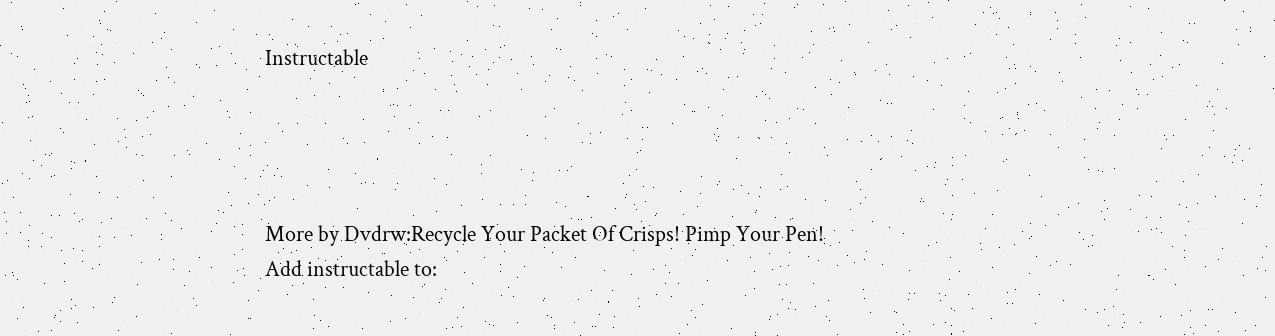Instructable




More by Dvdrw:Recycle Your Packet Of Crisps! Pimp Your Pen!
Add instructable to: